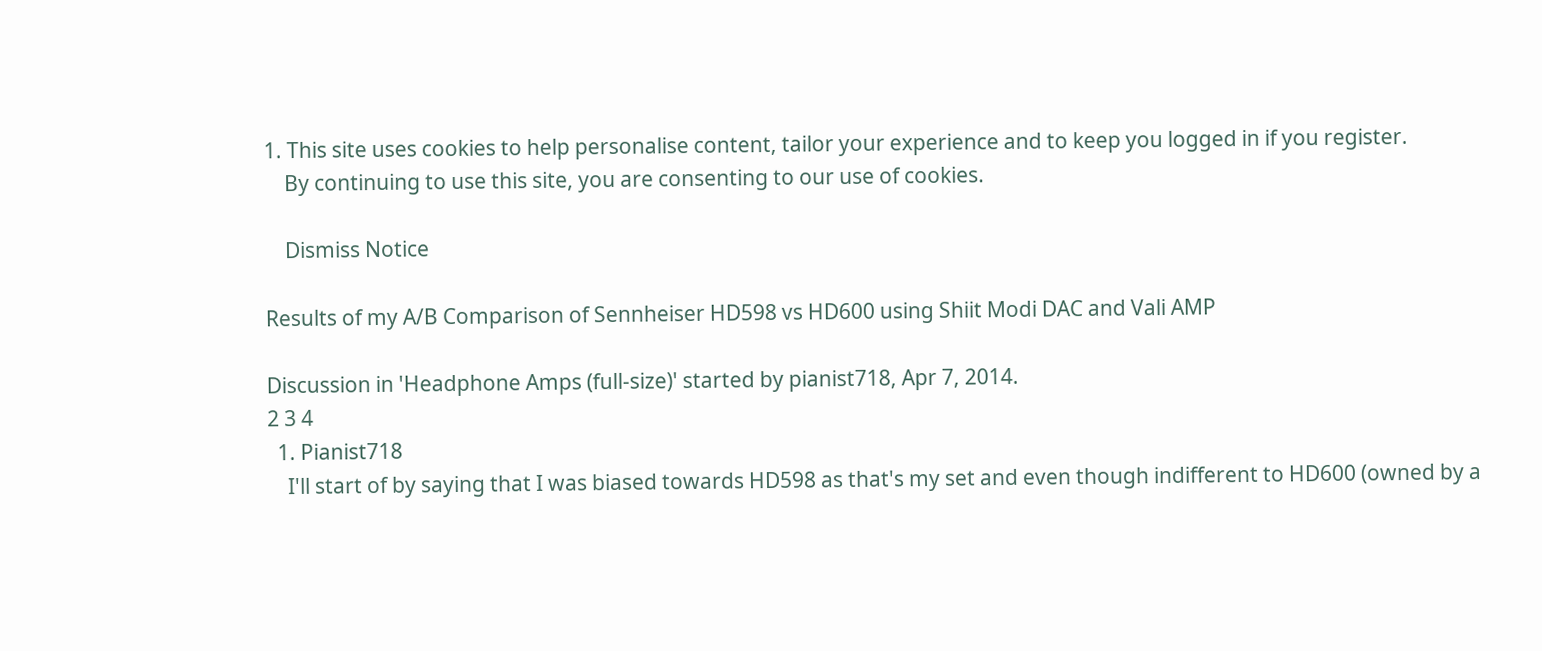1. This site uses cookies to help personalise content, tailor your experience and to keep you logged in if you register.
    By continuing to use this site, you are consenting to our use of cookies.

    Dismiss Notice

Results of my A/B Comparison of Sennheiser HD598 vs HD600 using Shiit Modi DAC and Vali AMP

Discussion in 'Headphone Amps (full-size)' started by pianist718, Apr 7, 2014.
2 3 4
  1. Pianist718
    I'll start of by saying that I was biased towards HD598 as that's my set and even though indifferent to HD600 (owned by a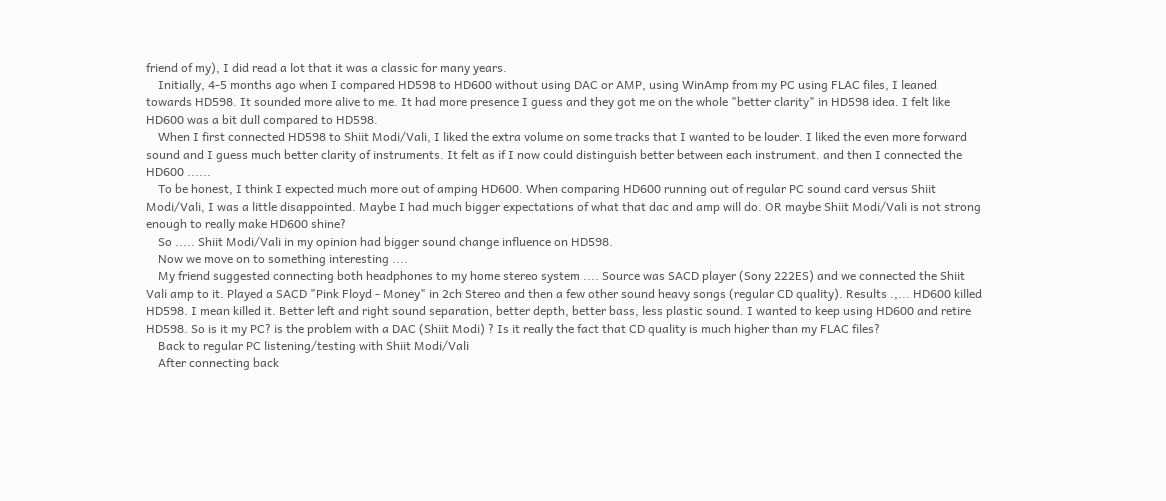friend of my), I did read a lot that it was a classic for many years.
    Initially, 4-5 months ago when I compared HD598 to HD600 without using DAC or AMP, using WinAmp from my PC using FLAC files, I leaned towards HD598. It sounded more alive to me. It had more presence I guess and they got me on the whole "better clarity" in HD598 idea. I felt like HD600 was a bit dull compared to HD598.
    When I first connected HD598 to Shiit Modi/Vali, I liked the extra volume on some tracks that I wanted to be louder. I liked the even more forward sound and I guess much better clarity of instruments. It felt as if I now could distinguish better between each instrument. and then I connected the HD600 ......
    To be honest, I think I expected much more out of amping HD600. When comparing HD600 running out of regular PC sound card versus Shiit Modi/Vali, I was a little disappointed. Maybe I had much bigger expectations of what that dac and amp will do. OR maybe Shiit Modi/Vali is not strong enough to really make HD600 shine?
    So ..... Shiit Modi/Vali in my opinion had bigger sound change influence on HD598.
    Now we move on to something interesting ....
    My friend suggested connecting both headphones to my home stereo system .... Source was SACD player (Sony 222ES) and we connected the Shiit Vali amp to it. Played a SACD "Pink Floyd - Money" in 2ch Stereo and then a few other sound heavy songs (regular CD quality). Results .,... HD600 killed HD598. I mean killed it. Better left and right sound separation, better depth, better bass, less plastic sound. I wanted to keep using HD600 and retire HD598. So is it my PC? is the problem with a DAC (Shiit Modi) ? Is it really the fact that CD quality is much higher than my FLAC files?
    Back to regular PC listening/testing with Shiit Modi/Vali
    After connecting back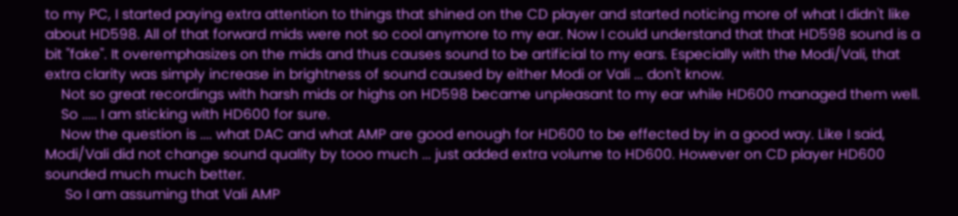to my PC, I started paying extra attention to things that shined on the CD player and started noticing more of what I didn't like about HD598. All of that forward mids were not so cool anymore to my ear. Now I could understand that that HD598 sound is a bit "fake". It overemphasizes on the mids and thus causes sound to be artificial to my ears. Especially with the Modi/Vali, that extra clarity was simply increase in brightness of sound caused by either Modi or Vali ... don't know.
    Not so great recordings with harsh mids or highs on HD598 became unpleasant to my ear while HD600 managed them well.
    So ..... I am sticking with HD600 for sure.
    Now the question is .... what DAC and what AMP are good enough for HD600 to be effected by in a good way. Like I said, Modi/Vali did not change sound quality by tooo much ... just added extra volume to HD600. However on CD player HD600 sounded much much better.
     So I am assuming that Vali AMP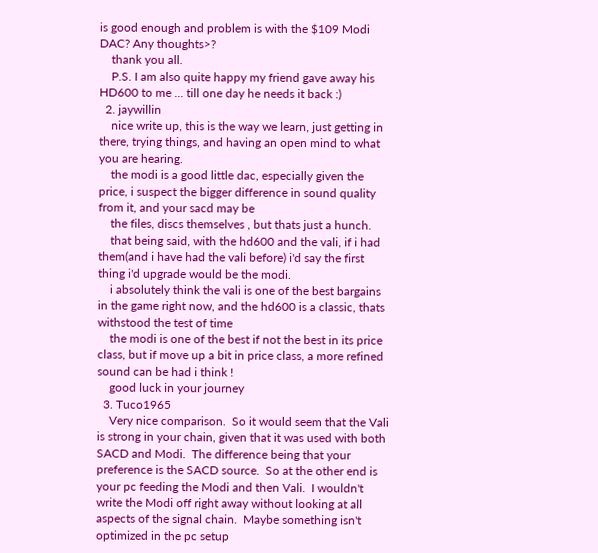is good enough and problem is with the $109 Modi DAC? Any thoughts>?
    thank you all.
    P.S. I am also quite happy my friend gave away his HD600 to me ... till one day he needs it back :)
  2. jaywillin
    nice write up, this is the way we learn, just getting in there, trying things, and having an open mind to what you are hearing.
    the modi is a good little dac, especially given the price, i suspect the bigger difference in sound quality from it, and your sacd may be
    the files, discs themselves , but thats just a hunch.
    that being said, with the hd600 and the vali, if i had them(and i have had the vali before) i'd say the first thing i'd upgrade would be the modi.
    i absolutely think the vali is one of the best bargains in the game right now, and the hd600 is a classic, thats withstood the test of time
    the modi is one of the best if not the best in its price class, but if move up a bit in price class, a more refined sound can be had i think !
    good luck in your journey
  3. Tuco1965
    Very nice comparison.  So it would seem that the Vali is strong in your chain, given that it was used with both SACD and Modi.  The difference being that your preference is the SACD source.  So at the other end is your pc feeding the Modi and then Vali.  I wouldn't write the Modi off right away without looking at all aspects of the signal chain.  Maybe something isn't optimized in the pc setup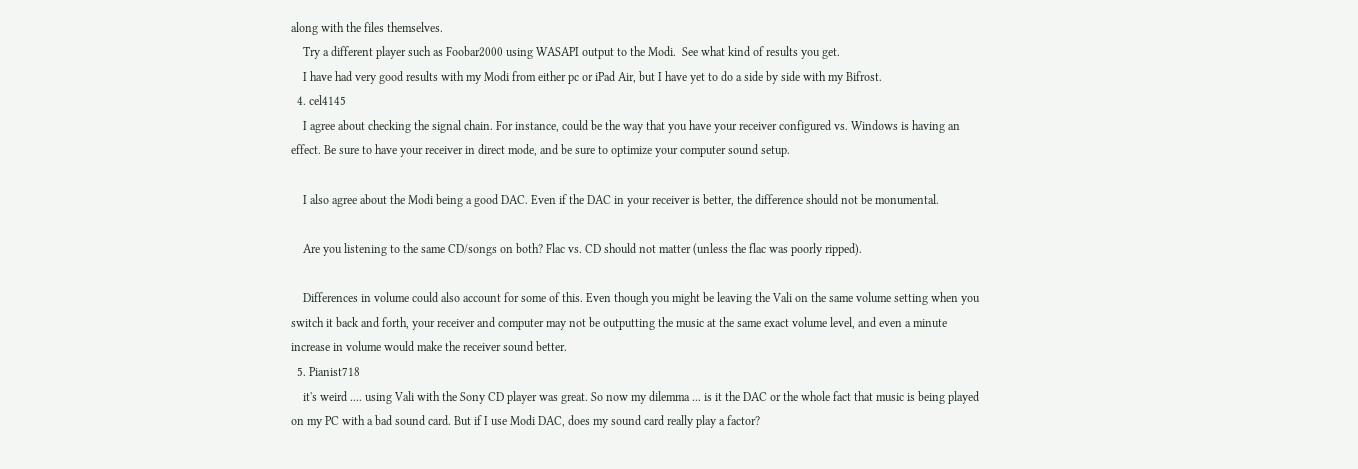along with the files themselves.
    Try a different player such as Foobar2000 using WASAPI output to the Modi.  See what kind of results you get.
    I have had very good results with my Modi from either pc or iPad Air, but I have yet to do a side by side with my Bifrost.
  4. cel4145
    I agree about checking the signal chain. For instance, could be the way that you have your receiver configured vs. Windows is having an effect. Be sure to have your receiver in direct mode, and be sure to optimize your computer sound setup.

    I also agree about the Modi being a good DAC. Even if the DAC in your receiver is better, the difference should not be monumental.

    Are you listening to the same CD/songs on both? Flac vs. CD should not matter (unless the flac was poorly ripped).

    Differences in volume could also account for some of this. Even though you might be leaving the Vali on the same volume setting when you switch it back and forth, your receiver and computer may not be outputting the music at the same exact volume level, and even a minute increase in volume would make the receiver sound better.
  5. Pianist718
    it's weird .... using Vali with the Sony CD player was great. So now my dilemma ... is it the DAC or the whole fact that music is being played on my PC with a bad sound card. But if I use Modi DAC, does my sound card really play a factor?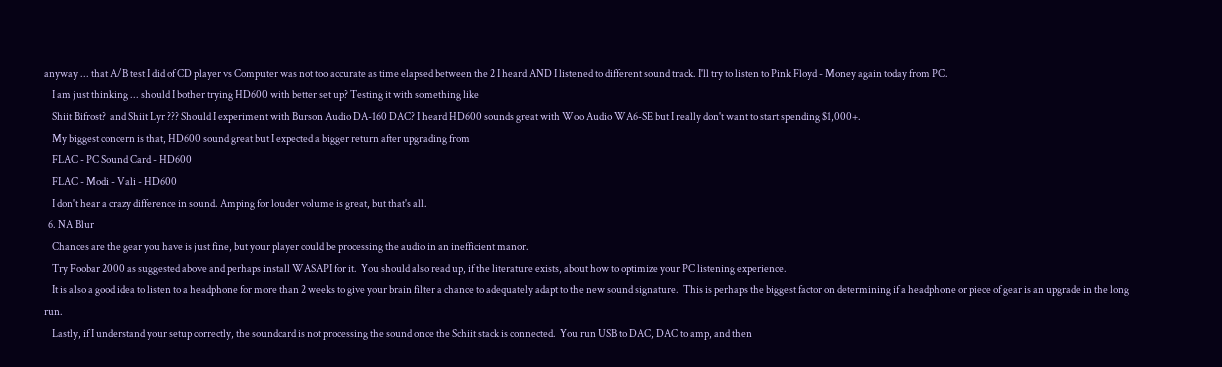anyway ... that A/B test I did of CD player vs Computer was not too accurate as time elapsed between the 2 I heard AND I listened to different sound track. I'll try to listen to Pink Floyd - Money again today from PC.
    I am just thinking ... should I bother trying HD600 with better set up? Testing it with something like
    Shiit Bifrost?  and Shiit Lyr ??? Should I experiment with Burson Audio DA-160 DAC? I heard HD600 sounds great with Woo Audio WA6-SE but I really don't want to start spending $1,000+.
    My biggest concern is that, HD600 sound great but I expected a bigger return after upgrading from
    FLAC - PC Sound Card - HD600
    FLAC - Modi - Vali - HD600
    I don't hear a crazy difference in sound. Amping for louder volume is great, but that's all.
  6. NA Blur
    Chances are the gear you have is just fine, but your player could be processing the audio in an inefficient manor.
    Try Foobar 2000 as suggested above and perhaps install WASAPI for it.  You should also read up, if the literature exists, about how to optimize your PC listening experience.
    It is also a good idea to listen to a headphone for more than 2 weeks to give your brain filter a chance to adequately adapt to the new sound signature.  This is perhaps the biggest factor on determining if a headphone or piece of gear is an upgrade in the long run.
    Lastly, if I understand your setup correctly, the soundcard is not processing the sound once the Schiit stack is connected.  You run USB to DAC, DAC to amp, and then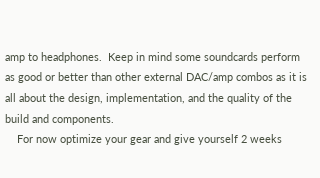amp to headphones.  Keep in mind some soundcards perform as good or better than other external DAC/amp combos as it is all about the design, implementation, and the quality of the build and components.
    For now optimize your gear and give yourself 2 weeks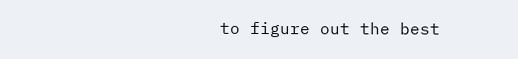to figure out the best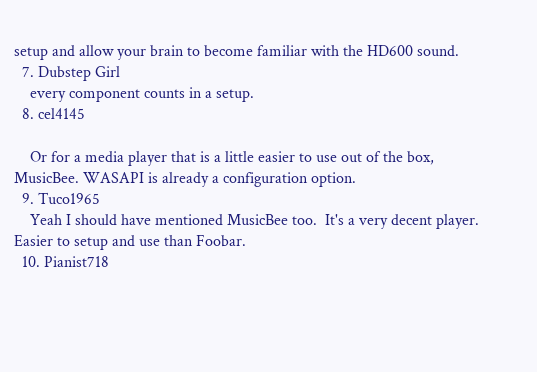setup and allow your brain to become familiar with the HD600 sound.
  7. Dubstep Girl
    every component counts in a setup.
  8. cel4145

    Or for a media player that is a little easier to use out of the box, MusicBee. WASAPI is already a configuration option.
  9. Tuco1965
    Yeah I should have mentioned MusicBee too.  It's a very decent player.  Easier to setup and use than Foobar.
  10. Pianist718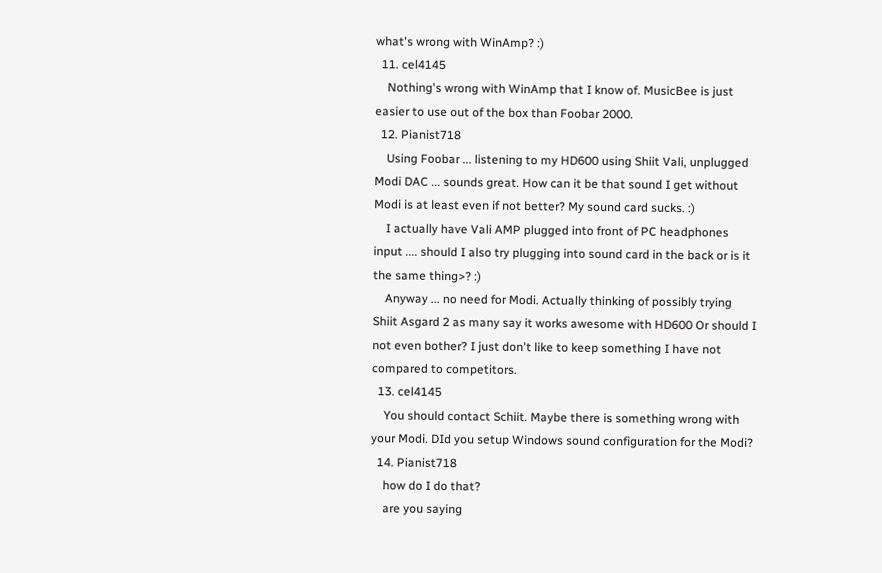what's wrong with WinAmp? :)
  11. cel4145
    Nothing's wrong with WinAmp that I know of. MusicBee is just easier to use out of the box than Foobar 2000.
  12. Pianist718
    Using Foobar ... listening to my HD600 using Shiit Vali, unplugged Modi DAC ... sounds great. How can it be that sound I get without Modi is at least even if not better? My sound card sucks. :)
    I actually have Vali AMP plugged into front of PC headphones input .... should I also try plugging into sound card in the back or is it the same thing>? :)
    Anyway ... no need for Modi. Actually thinking of possibly trying Shiit Asgard 2 as many say it works awesome with HD600 Or should I not even bother? I just don't like to keep something I have not compared to competitors.
  13. cel4145
    You should contact Schiit. Maybe there is something wrong with your Modi. DId you setup Windows sound configuration for the Modi?
  14. Pianist718
    how do I do that?
    are you saying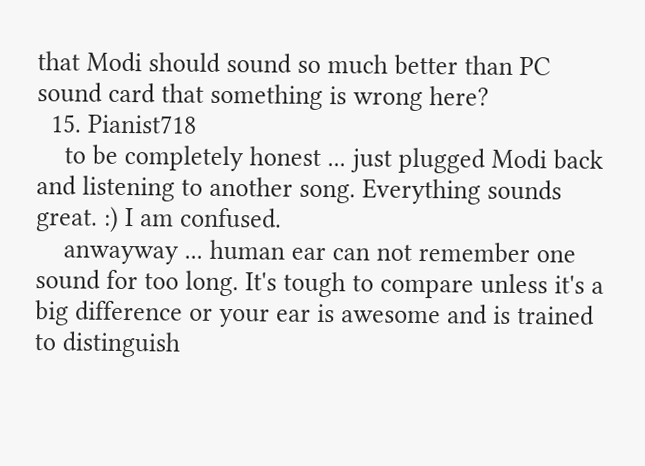that Modi should sound so much better than PC sound card that something is wrong here?
  15. Pianist718
    to be completely honest ... just plugged Modi back and listening to another song. Everything sounds great. :) I am confused.
    anwayway ... human ear can not remember one sound for too long. It's tough to compare unless it's a big difference or your ear is awesome and is trained to distinguish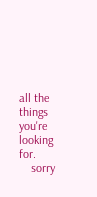all the things you're looking for.
    sorry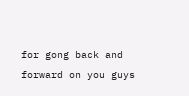for gong back and forward on you guys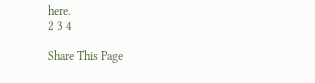here.
2 3 4

Share This Page